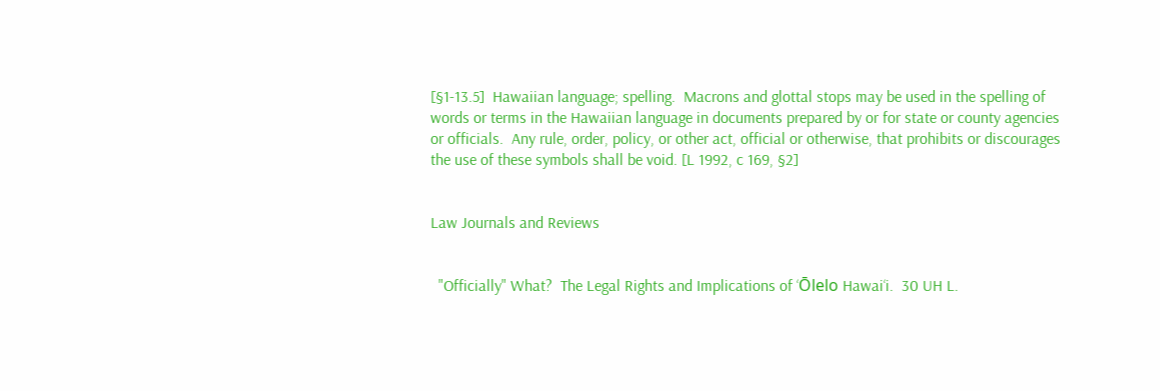[§1-13.5]  Hawaiian language; spelling.  Macrons and glottal stops may be used in the spelling of words or terms in the Hawaiian language in documents prepared by or for state or county agencies or officials.  Any rule, order, policy, or other act, official or otherwise, that prohibits or discourages the use of these symbols shall be void. [L 1992, c 169, §2]


Law Journals and Reviews


  "Officially" What?  The Legal Rights and Implications of ‘Ōlelo Hawai‘i.  30 UH L.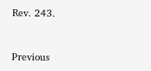Rev. 243.



Previous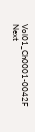Vol01_Ch0001-0042F Next